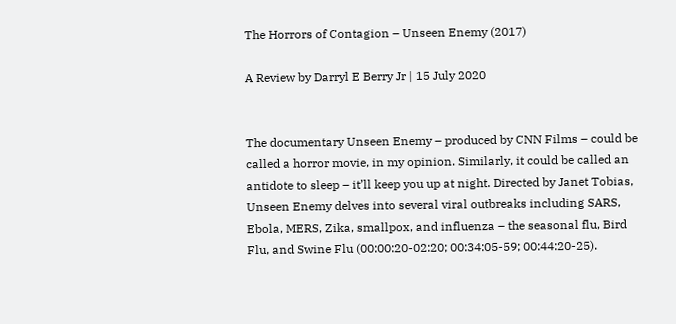The Horrors of Contagion – Unseen Enemy (2017)

A Review by Darryl E Berry Jr | 15 July 2020


The documentary Unseen Enemy – produced by CNN Films – could be called a horror movie, in my opinion. Similarly, it could be called an antidote to sleep – it’ll keep you up at night. Directed by Janet Tobias, Unseen Enemy delves into several viral outbreaks including SARS, Ebola, MERS, Zika, smallpox, and influenza – the seasonal flu, Bird Flu, and Swine Flu (00:00:20-02:20; 00:34:05-59; 00:44:20-25).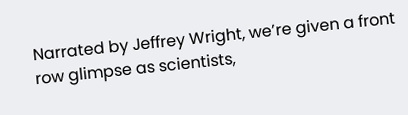Narrated by Jeffrey Wright, we’re given a front row glimpse as scientists,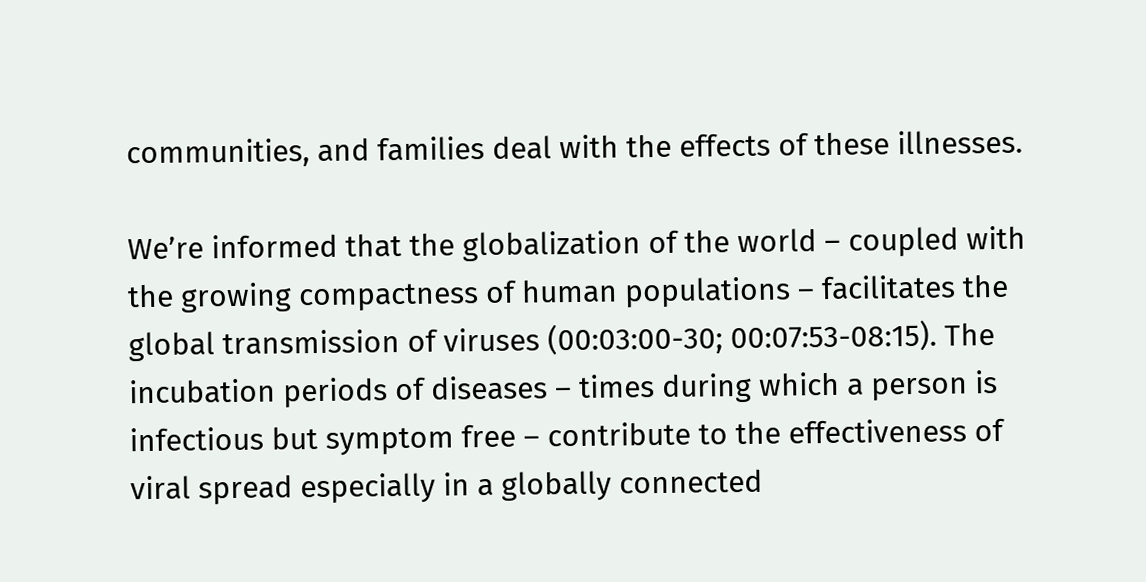communities, and families deal with the effects of these illnesses.

We’re informed that the globalization of the world – coupled with the growing compactness of human populations – facilitates the global transmission of viruses (00:03:00-30; 00:07:53-08:15). The incubation periods of diseases – times during which a person is infectious but symptom free – contribute to the effectiveness of viral spread especially in a globally connected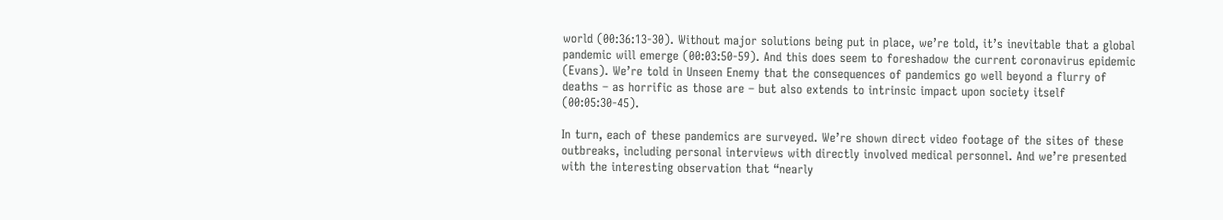world (00:36:13-30). Without major solutions being put in place, we’re told, it’s inevitable that a global pandemic will emerge (00:03:50-59). And this does seem to foreshadow the current coronavirus epidemic (Evans). We’re told in Unseen Enemy that the consequences of pandemics go well beyond a flurry of deaths – as horrific as those are – but also extends to intrinsic impact upon society itself (00:05:30-45).

In turn, each of these pandemics are surveyed. We’re shown direct video footage of the sites of these outbreaks, including personal interviews with directly involved medical personnel. And we’re presented with the interesting observation that “nearly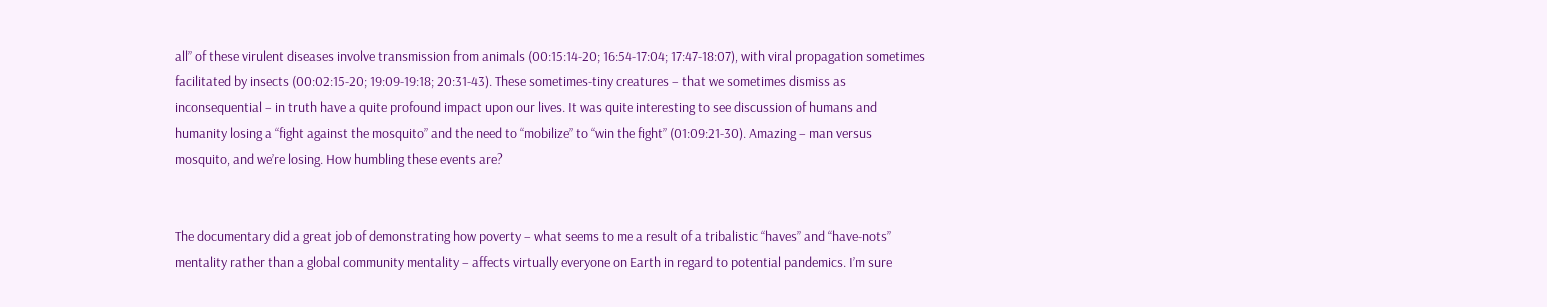all” of these virulent diseases involve transmission from animals (00:15:14-20; 16:54-17:04; 17:47-18:07), with viral propagation sometimes facilitated by insects (00:02:15-20; 19:09-19:18; 20:31-43). These sometimes-tiny creatures – that we sometimes dismiss as inconsequential – in truth have a quite profound impact upon our lives. It was quite interesting to see discussion of humans and humanity losing a “fight against the mosquito” and the need to “mobilize” to “win the fight” (01:09:21-30). Amazing – man versus mosquito, and we’re losing. How humbling these events are?


The documentary did a great job of demonstrating how poverty – what seems to me a result of a tribalistic “haves” and “have-nots” mentality rather than a global community mentality – affects virtually everyone on Earth in regard to potential pandemics. I’m sure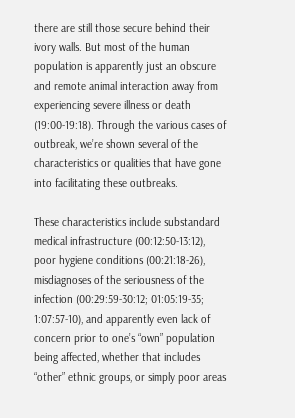there are still those secure behind their ivory walls. But most of the human population is apparently just an obscure and remote animal interaction away from experiencing severe illness or death (19:00-19:18). Through the various cases of outbreak, we’re shown several of the characteristics or qualities that have gone into facilitating these outbreaks.

These characteristics include substandard medical infrastructure (00:12:50-13:12), poor hygiene conditions (00:21:18-26), misdiagnoses of the seriousness of the infection (00:29:59-30:12; 01:05:19-35; 1:07:57-10), and apparently even lack of concern prior to one’s “own” population being affected, whether that includes “other” ethnic groups, or simply poor areas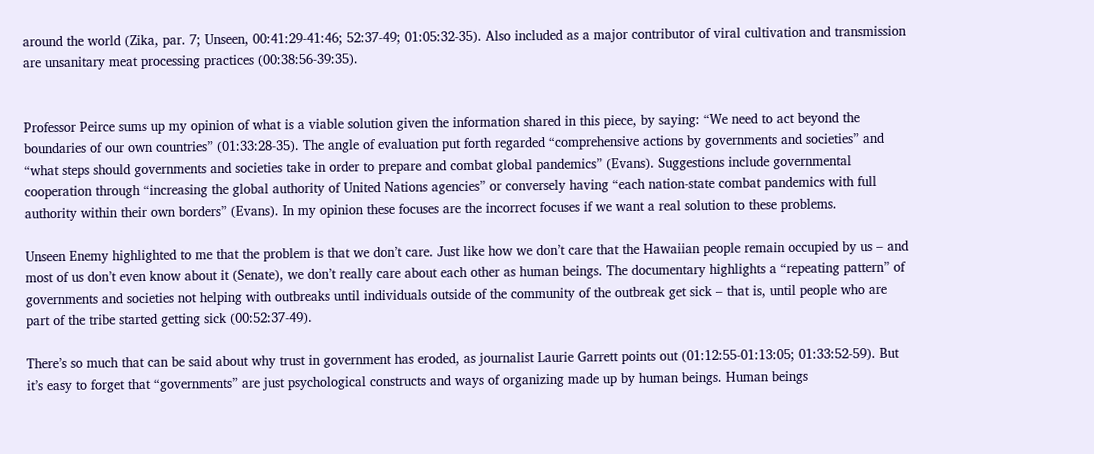around the world (Zika, par. 7; Unseen, 00:41:29-41:46; 52:37-49; 01:05:32-35). Also included as a major contributor of viral cultivation and transmission are unsanitary meat processing practices (00:38:56-39:35).


Professor Peirce sums up my opinion of what is a viable solution given the information shared in this piece, by saying: “We need to act beyond the boundaries of our own countries” (01:33:28-35). The angle of evaluation put forth regarded “comprehensive actions by governments and societies” and “what steps should governments and societies take in order to prepare and combat global pandemics” (Evans). Suggestions include governmental cooperation through “increasing the global authority of United Nations agencies” or conversely having “each nation-state combat pandemics with full authority within their own borders” (Evans). In my opinion these focuses are the incorrect focuses if we want a real solution to these problems.

Unseen Enemy highlighted to me that the problem is that we don’t care. Just like how we don’t care that the Hawaiian people remain occupied by us – and most of us don’t even know about it (Senate), we don’t really care about each other as human beings. The documentary highlights a “repeating pattern” of governments and societies not helping with outbreaks until individuals outside of the community of the outbreak get sick – that is, until people who are part of the tribe started getting sick (00:52:37-49).

There’s so much that can be said about why trust in government has eroded, as journalist Laurie Garrett points out (01:12:55-01:13:05; 01:33:52-59). But it’s easy to forget that “governments” are just psychological constructs and ways of organizing made up by human beings. Human beings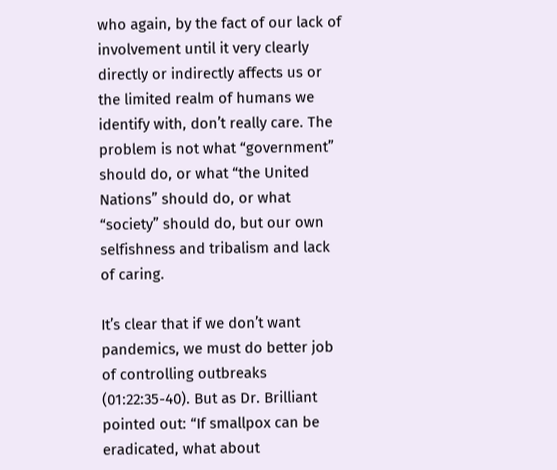who again, by the fact of our lack of involvement until it very clearly directly or indirectly affects us or the limited realm of humans we identify with, don’t really care. The problem is not what “government” should do, or what “the United Nations” should do, or what “society” should do, but our own selfishness and tribalism and lack of caring.

It’s clear that if we don’t want pandemics, we must do better job of controlling outbreaks (01:22:35-40). But as Dr. Brilliant pointed out: “If smallpox can be eradicated, what about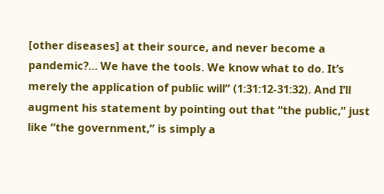[other diseases] at their source, and never become a pandemic?… We have the tools. We know what to do. It’s merely the application of public will” (1:31:12-31:32). And I’ll augment his statement by pointing out that “the public,” just like “the government,” is simply a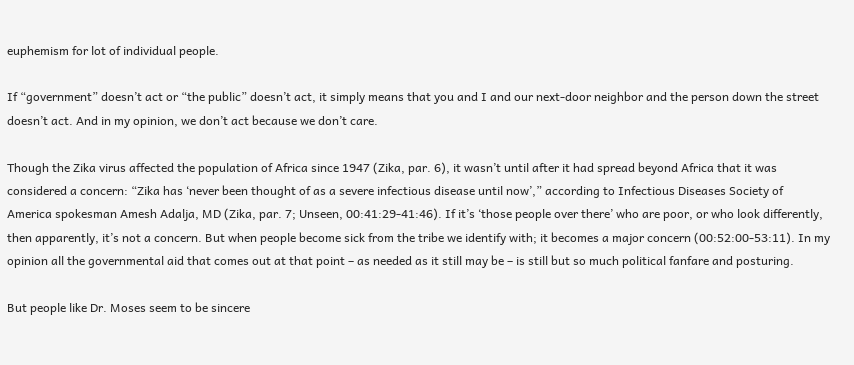euphemism for lot of individual people.

If “government” doesn’t act or “the public” doesn’t act, it simply means that you and I and our next-door neighbor and the person down the street doesn’t act. And in my opinion, we don’t act because we don’t care.

Though the Zika virus affected the population of Africa since 1947 (Zika, par. 6), it wasn’t until after it had spread beyond Africa that it was considered a concern: “Zika has ‘never been thought of as a severe infectious disease until now’,” according to Infectious Diseases Society of America spokesman Amesh Adalja, MD (Zika, par. 7; Unseen, 00:41:29-41:46). If it’s ‘those people over there’ who are poor, or who look differently, then apparently, it’s not a concern. But when people become sick from the tribe we identify with; it becomes a major concern (00:52:00-53:11). In my opinion all the governmental aid that comes out at that point – as needed as it still may be – is still but so much political fanfare and posturing.

But people like Dr. Moses seem to be sincere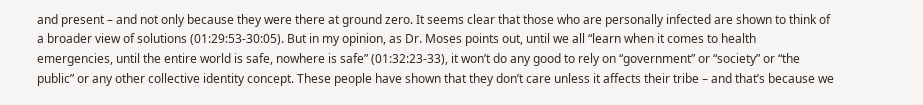and present – and not only because they were there at ground zero. It seems clear that those who are personally infected are shown to think of a broader view of solutions (01:29:53-30:05). But in my opinion, as Dr. Moses points out, until we all “learn when it comes to health emergencies, until the entire world is safe, nowhere is safe” (01:32:23-33), it won’t do any good to rely on “government” or “society” or “the public” or any other collective identity concept. These people have shown that they don’t care unless it affects their tribe – and that’s because we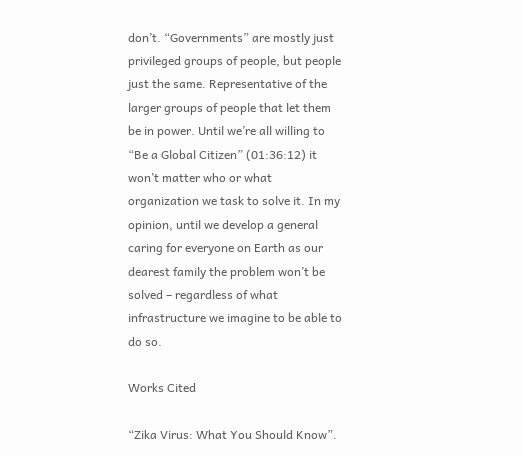don’t. “Governments” are mostly just privileged groups of people, but people just the same. Representative of the larger groups of people that let them be in power. Until we’re all willing to “Be a Global Citizen” (01:36:12) it won’t matter who or what organization we task to solve it. In my opinion, until we develop a general caring for everyone on Earth as our dearest family the problem won’t be solved – regardless of what infrastructure we imagine to be able to do so.

Works Cited

“Zika Virus: What You Should Know”.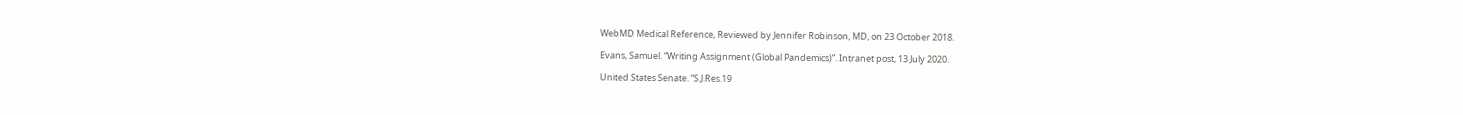WebMD Medical Reference, Reviewed by Jennifer Robinson, MD, on 23 October 2018.

Evans, Samuel. “Writing Assignment (Global Pandemics)”. Intranet post, 13 July 2020.

United States Senate. “S.J.Res.19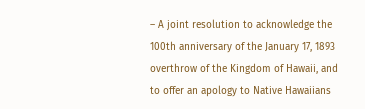– A joint resolution to acknowledge the 100th anniversary of the January 17, 1893 overthrow of the Kingdom of Hawaii, and to offer an apology to Native Hawaiians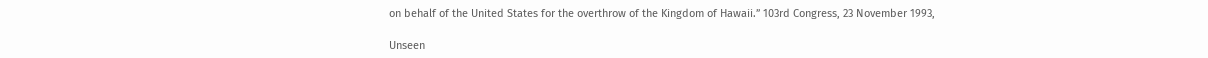on behalf of the United States for the overthrow of the Kingdom of Hawaii.” 103rd Congress, 23 November 1993,

Unseen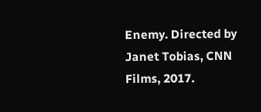Enemy. Directed by Janet Tobias, CNN Films, 2017.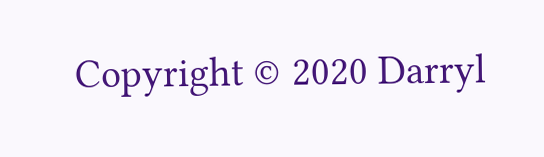Copyright © 2020 Darryl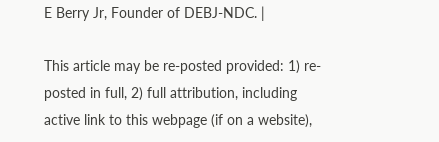E Berry Jr, Founder of DEBJ-NDC. |

This article may be re-posted provided: 1) re-posted in full, 2) full attribution, including active link to this webpage (if on a website),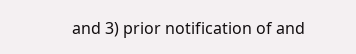and 3) prior notification of and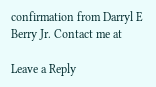confirmation from Darryl E Berry Jr. Contact me at

Leave a Reply